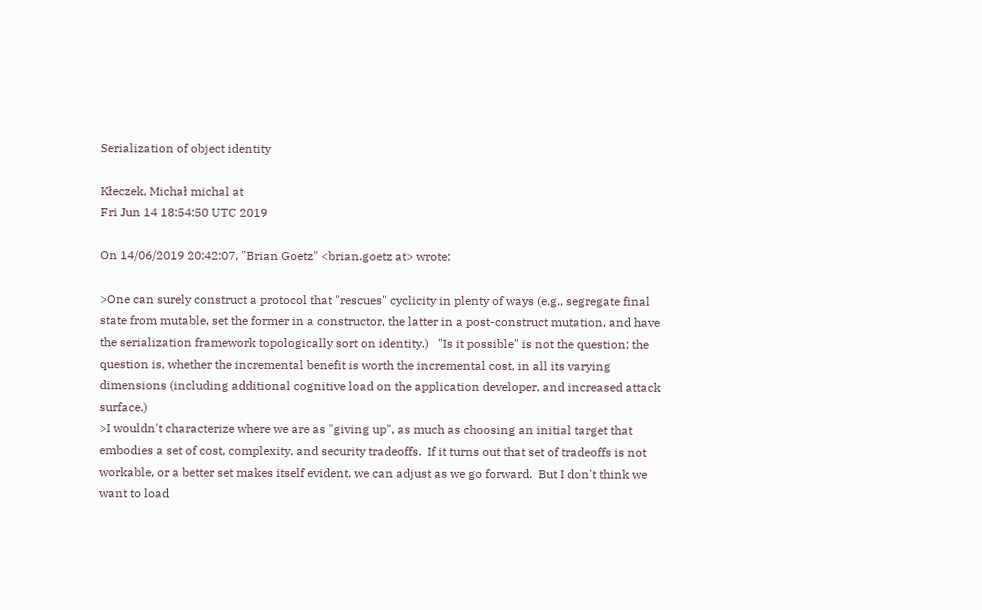Serialization of object identity

Kłeczek, Michał michal at
Fri Jun 14 18:54:50 UTC 2019

On 14/06/2019 20:42:07, "Brian Goetz" <brian.goetz at> wrote:

>One can surely construct a protocol that "rescues" cyclicity in plenty of ways (e.g., segregate final state from mutable, set the former in a constructor, the latter in a post-construct mutation, and have the serialization framework topologically sort on identity.)   "Is it possible" is not the question; the question is, whether the incremental benefit is worth the incremental cost, in all its varying dimensions (including additional cognitive load on the application developer, and increased attack surface.)
>I wouldn't characterize where we are as "giving up", as much as choosing an initial target that embodies a set of cost, complexity, and security tradeoffs.  If it turns out that set of tradeoffs is not workable, or a better set makes itself evident, we can adjust as we go forward.  But I don't think we want to load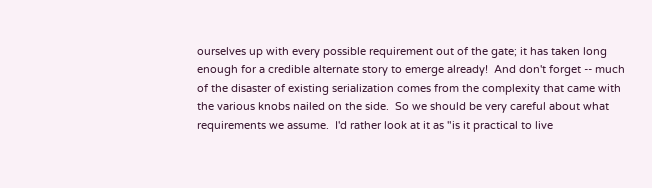ourselves up with every possible requirement out of the gate; it has taken long enough for a credible alternate story to emerge already!  And don't forget -- much of the disaster of existing serialization comes from the complexity that came with the various knobs nailed on the side.  So we should be very careful about what requirements we assume.  I'd rather look at it as "is it practical to live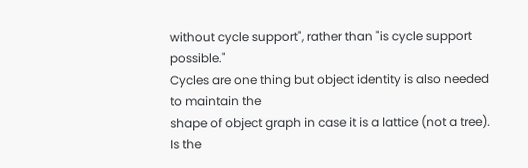without cycle support", rather than "is cycle support possible."
Cycles are one thing but object identity is also needed to maintain the
shape of object graph in case it is a lattice (not a tree).
Is the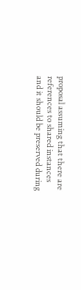proposal assuming that there are references to shared instances
and it should be preserved during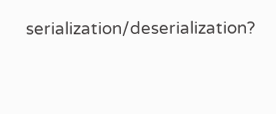serialization/deserialization?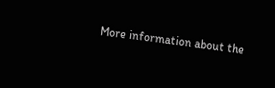More information about the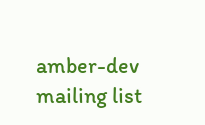amber-dev mailing list